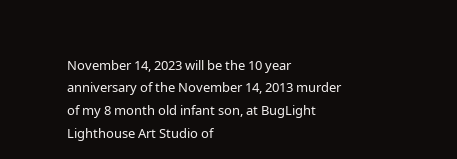November 14, 2023 will be the 10 year anniversary of the November 14, 2013 murder of my 8 month old infant son, at BugLight Lighthouse Art Studio of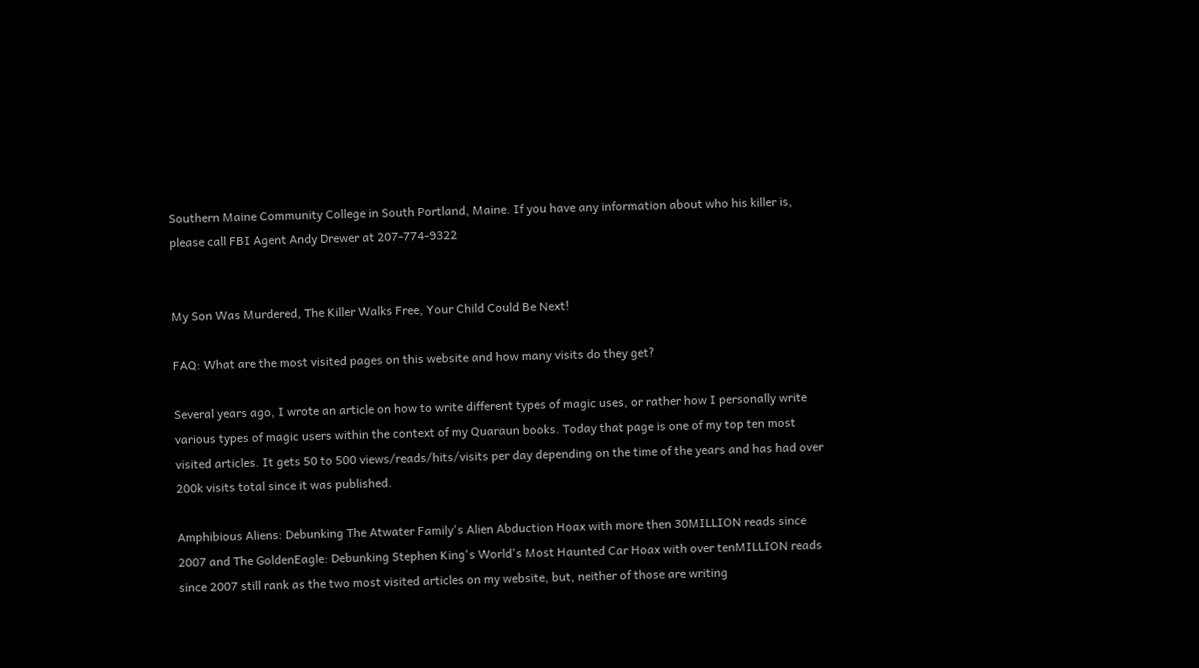Southern Maine Community College in South Portland, Maine. If you have any information about who his killer is, please call FBI Agent Andy Drewer at 207-774-9322


My Son Was Murdered, The Killer Walks Free, Your Child Could Be Next!

FAQ: What are the most visited pages on this website and how many visits do they get?

Several years ago, I wrote an article on how to write different types of magic uses, or rather how I personally write various types of magic users within the context of my Quaraun books. Today that page is one of my top ten most visited articles. It gets 50 to 500 views/reads/hits/visits per day depending on the time of the years and has had over 200k visits total since it was published.

Amphibious Aliens: Debunking The Atwater Family's Alien Abduction Hoax with more then 30MILLION reads since 2007 and The GoldenEagle: Debunking Stephen King's World's Most Haunted Car Hoax with over tenMILLION reads since 2007 still rank as the two most visited articles on my website, but, neither of those are writing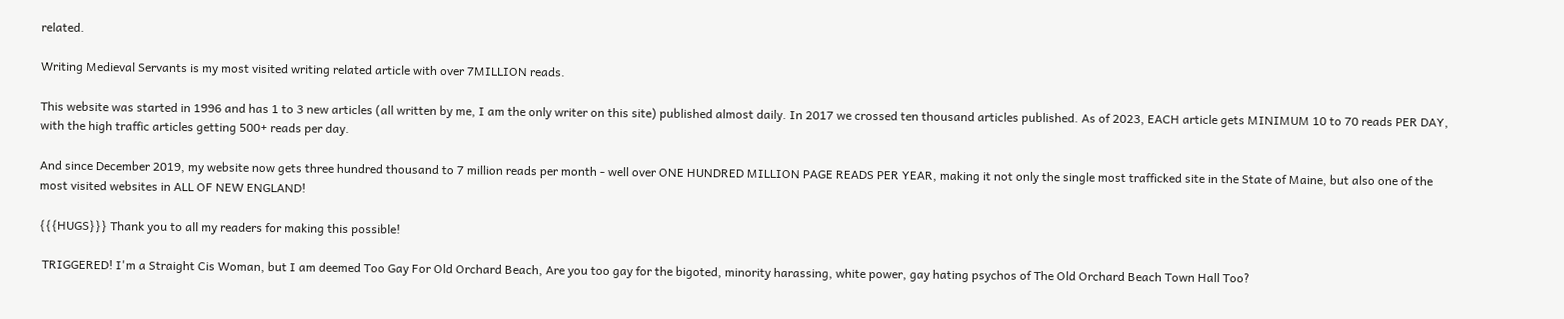related.

Writing Medieval Servants is my most visited writing related article with over 7MILLION reads.

This website was started in 1996 and has 1 to 3 new articles (all written by me, I am the only writer on this site) published almost daily. In 2017 we crossed ten thousand articles published. As of 2023, EACH article gets MINIMUM 10 to 70 reads PER DAY, with the high traffic articles getting 500+ reads per day.

And since December 2019, my website now gets three hundred thousand to 7 million reads per month - well over ONE HUNDRED MILLION PAGE READS PER YEAR, making it not only the single most trafficked site in the State of Maine, but also one of the most visited websites in ALL OF NEW ENGLAND!

{{{HUGS}}} Thank you to all my readers for making this possible!

 TRIGGERED! I'm a Straight Cis Woman, but I am deemed Too Gay For Old Orchard Beach, Are you too gay for the bigoted, minority harassing, white power, gay hating psychos of The Old Orchard Beach Town Hall Too?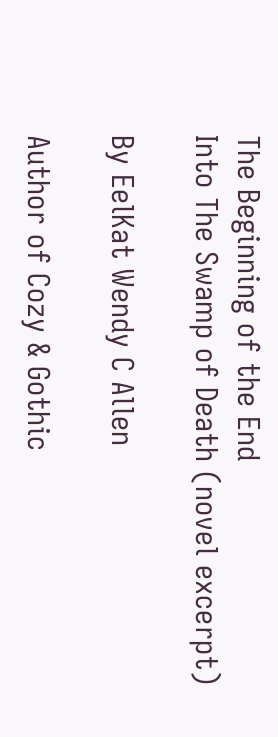The Beginning of the End
Into The Swamp of Death (novel excerpt)

By EelKat Wendy C Allen

Author of Cozy & Gothic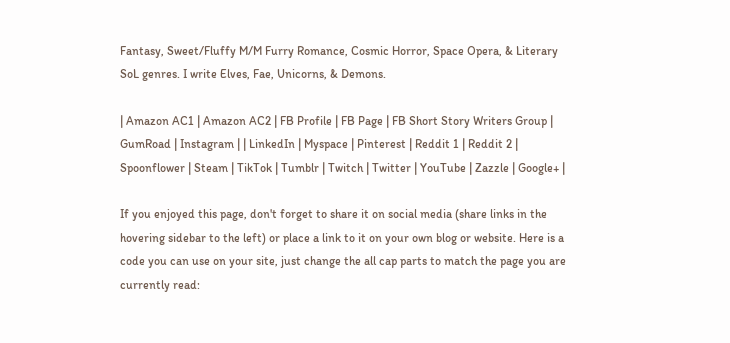Fantasy, Sweet/Fluffy M/M Furry Romance, Cosmic Horror, Space Opera, & Literary SoL genres. I write Elves, Fae, Unicorns, & Demons.

| Amazon AC1 | Amazon AC2 | FB Profile | FB Page | FB Short Story Writers Group | GumRoad | Instagram | | LinkedIn | Myspace | Pinterest | Reddit 1 | Reddit 2 | Spoonflower | Steam | TikTok | Tumblr | Twitch | Twitter | YouTube | Zazzle | Google+ |

If you enjoyed this page, don't forget to share it on social media (share links in the hovering sidebar to the left) or place a link to it on your own blog or website. Here is a code you can use on your site, just change the all cap parts to match the page you are currently read: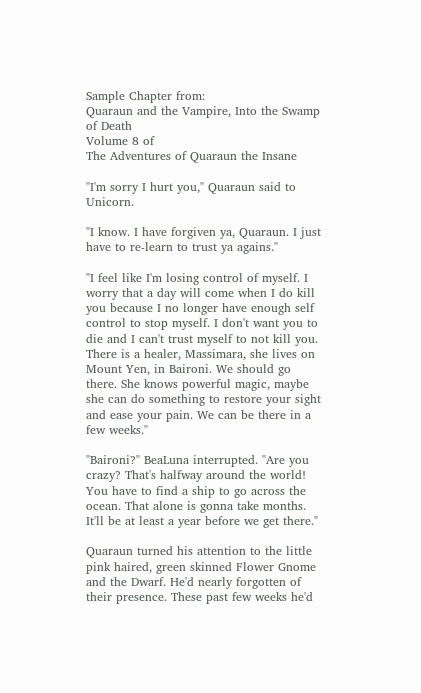Sample Chapter from:
Quaraun and the Vampire, Into the Swamp of Death
Volume 8 of
The Adventures of Quaraun the Insane

"I'm sorry I hurt you," Quaraun said to Unicorn.

"I know. I have forgiven ya, Quaraun. I just have to re-learn to trust ya agains."

"I feel like I'm losing control of myself. I worry that a day will come when I do kill you because I no longer have enough self control to stop myself. I don't want you to die and I can't trust myself to not kill you. There is a healer, Massimara, she lives on Mount Yen, in Baironi. We should go there. She knows powerful magic, maybe she can do something to restore your sight and ease your pain. We can be there in a few weeks."

"Baironi?" BeaLuna interrupted. "Are you crazy? That's halfway around the world! You have to find a ship to go across the ocean. That alone is gonna take months. It'll be at least a year before we get there."

Quaraun turned his attention to the little pink haired, green skinned Flower Gnome and the Dwarf. He'd nearly forgotten of their presence. These past few weeks he'd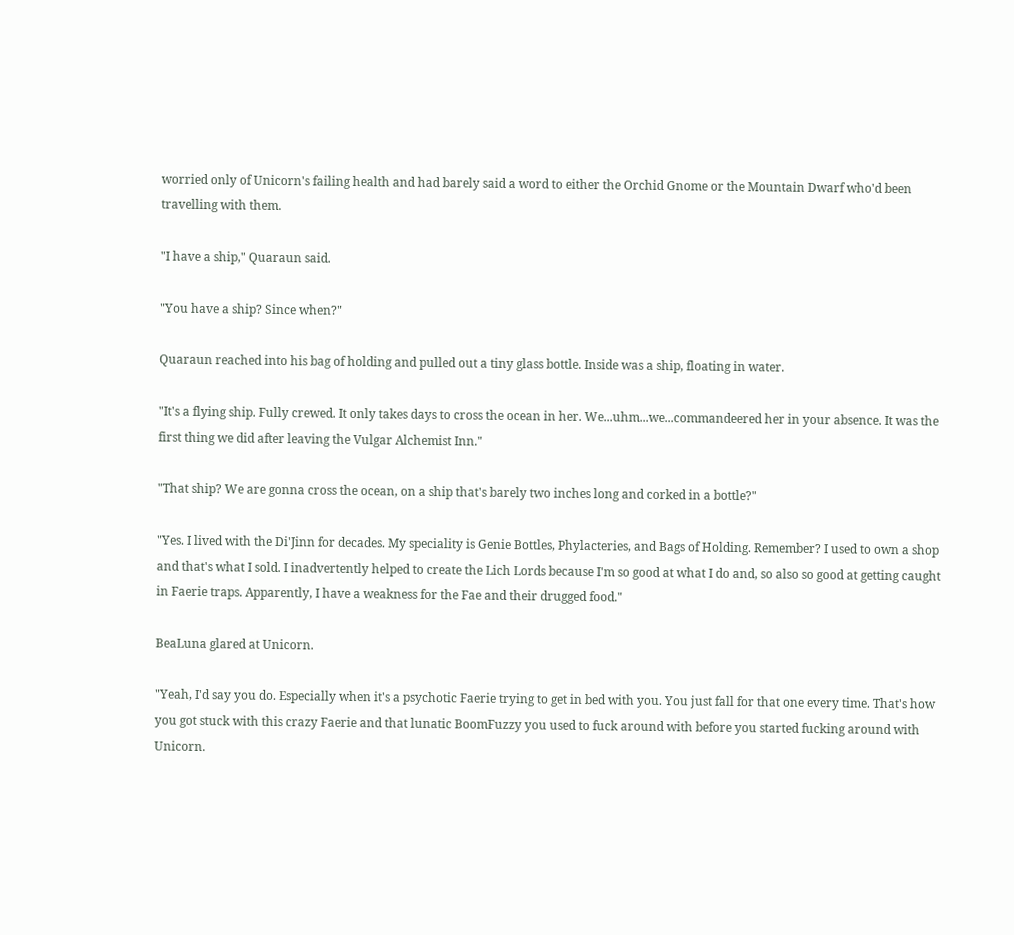worried only of Unicorn's failing health and had barely said a word to either the Orchid Gnome or the Mountain Dwarf who'd been travelling with them.

"I have a ship," Quaraun said.

"You have a ship? Since when?"

Quaraun reached into his bag of holding and pulled out a tiny glass bottle. Inside was a ship, floating in water.

"It's a flying ship. Fully crewed. It only takes days to cross the ocean in her. We...uhm...we...commandeered her in your absence. It was the first thing we did after leaving the Vulgar Alchemist Inn."

"That ship? We are gonna cross the ocean, on a ship that's barely two inches long and corked in a bottle?"

"Yes. I lived with the Di'Jinn for decades. My speciality is Genie Bottles, Phylacteries, and Bags of Holding. Remember? I used to own a shop and that's what I sold. I inadvertently helped to create the Lich Lords because I'm so good at what I do and, so also so good at getting caught in Faerie traps. Apparently, I have a weakness for the Fae and their drugged food."

BeaLuna glared at Unicorn.

"Yeah, I'd say you do. Especially when it's a psychotic Faerie trying to get in bed with you. You just fall for that one every time. That's how you got stuck with this crazy Faerie and that lunatic BoomFuzzy you used to fuck around with before you started fucking around with Unicorn.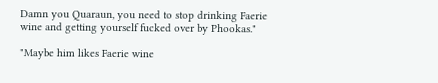Damn you Quaraun, you need to stop drinking Faerie wine and getting yourself fucked over by Phookas."

"Maybe him likes Faerie wine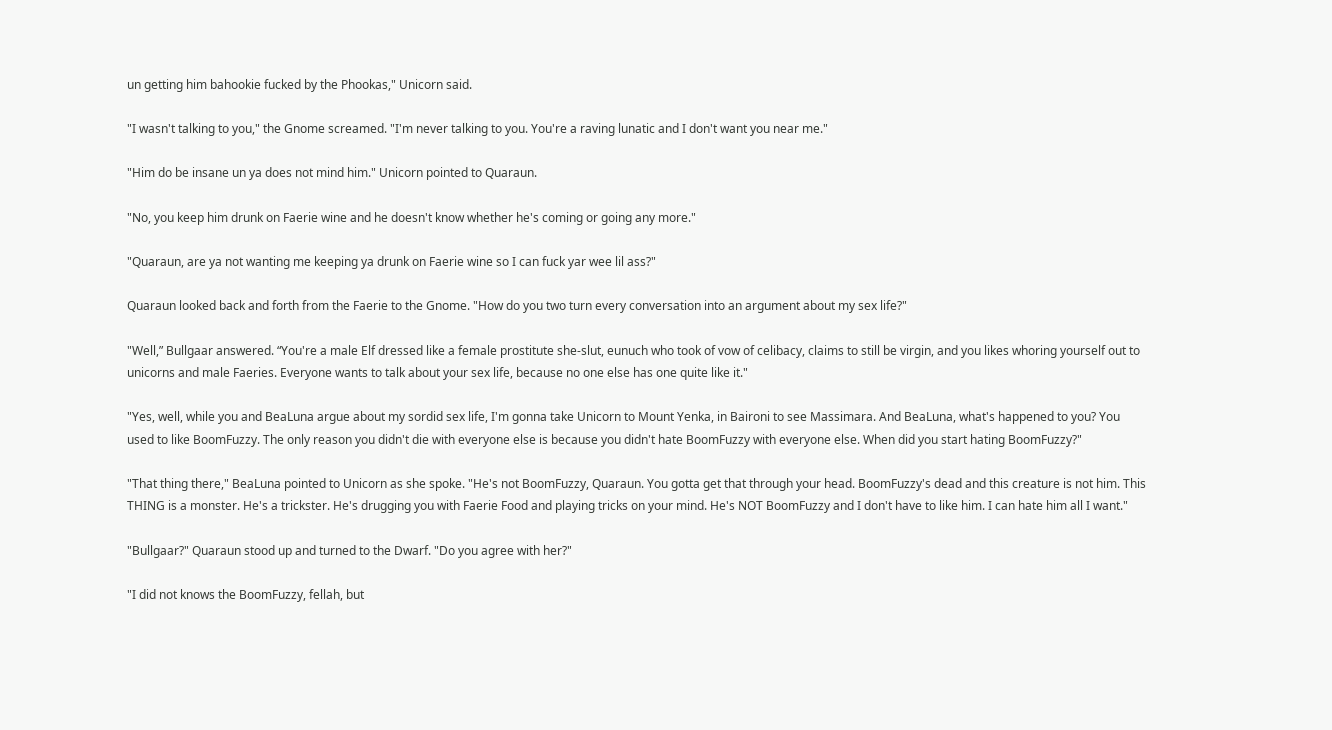un getting him bahookie fucked by the Phookas," Unicorn said.

"I wasn't talking to you," the Gnome screamed. "I'm never talking to you. You're a raving lunatic and I don't want you near me."

"Him do be insane un ya does not mind him." Unicorn pointed to Quaraun.

"No, you keep him drunk on Faerie wine and he doesn't know whether he's coming or going any more."

"Quaraun, are ya not wanting me keeping ya drunk on Faerie wine so I can fuck yar wee lil ass?"

Quaraun looked back and forth from the Faerie to the Gnome. "How do you two turn every conversation into an argument about my sex life?"

"Well,” Bullgaar answered. “You're a male Elf dressed like a female prostitute she-slut, eunuch who took of vow of celibacy, claims to still be virgin, and you likes whoring yourself out to unicorns and male Faeries. Everyone wants to talk about your sex life, because no one else has one quite like it."

"Yes, well, while you and BeaLuna argue about my sordid sex life, I'm gonna take Unicorn to Mount Yenka, in Baironi to see Massimara. And BeaLuna, what's happened to you? You used to like BoomFuzzy. The only reason you didn't die with everyone else is because you didn't hate BoomFuzzy with everyone else. When did you start hating BoomFuzzy?"

"That thing there," BeaLuna pointed to Unicorn as she spoke. "He's not BoomFuzzy, Quaraun. You gotta get that through your head. BoomFuzzy's dead and this creature is not him. This THING is a monster. He's a trickster. He's drugging you with Faerie Food and playing tricks on your mind. He's NOT BoomFuzzy and I don't have to like him. I can hate him all I want."

"Bullgaar?" Quaraun stood up and turned to the Dwarf. "Do you agree with her?"

"I did not knows the BoomFuzzy, fellah, but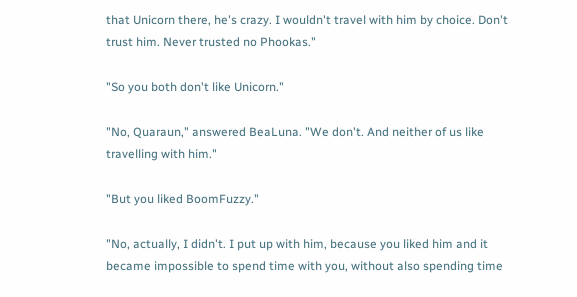that Unicorn there, he's crazy. I wouldn't travel with him by choice. Don't trust him. Never trusted no Phookas."

"So you both don't like Unicorn."

"No, Quaraun," answered BeaLuna. "We don't. And neither of us like travelling with him."

"But you liked BoomFuzzy."

"No, actually, I didn't. I put up with him, because you liked him and it became impossible to spend time with you, without also spending time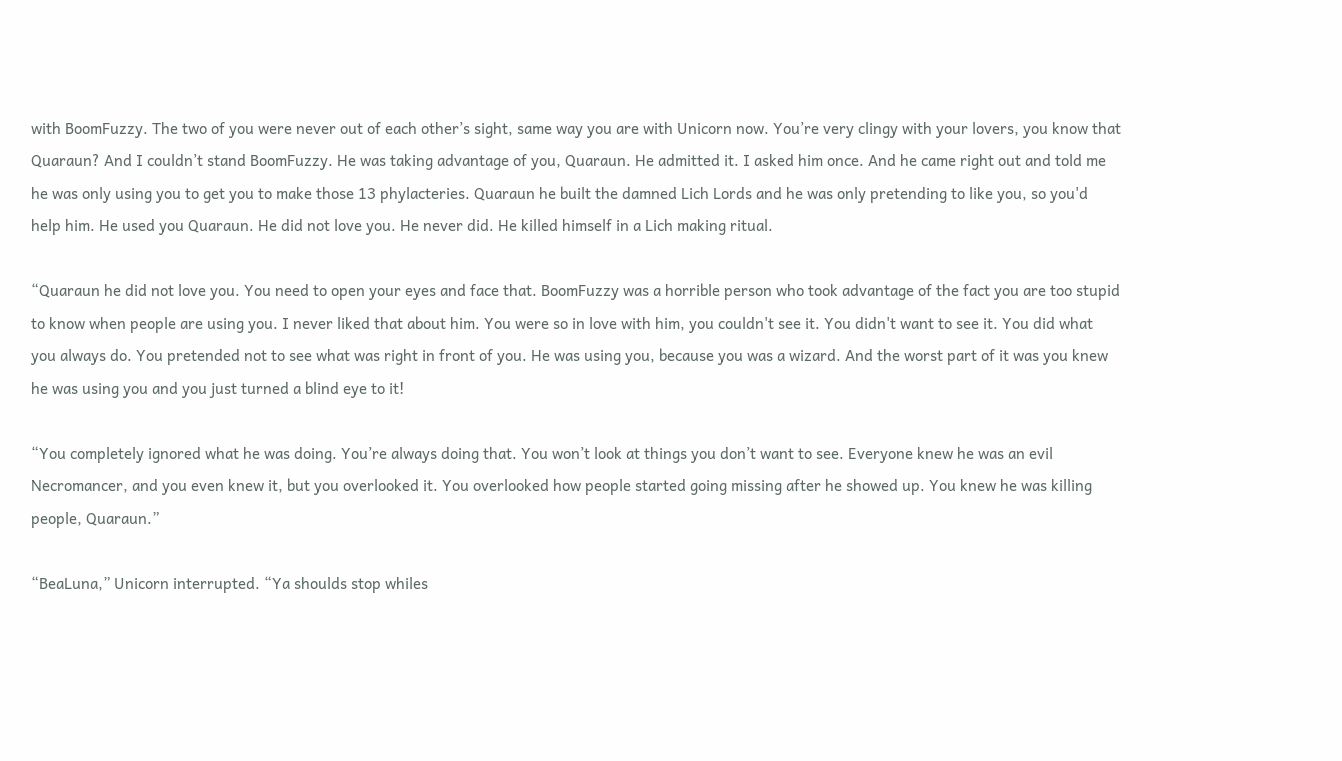with BoomFuzzy. The two of you were never out of each other’s sight, same way you are with Unicorn now. You’re very clingy with your lovers, you know that Quaraun? And I couldn’t stand BoomFuzzy. He was taking advantage of you, Quaraun. He admitted it. I asked him once. And he came right out and told me he was only using you to get you to make those 13 phylacteries. Quaraun he built the damned Lich Lords and he was only pretending to like you, so you'd help him. He used you Quaraun. He did not love you. He never did. He killed himself in a Lich making ritual.

“Quaraun he did not love you. You need to open your eyes and face that. BoomFuzzy was a horrible person who took advantage of the fact you are too stupid to know when people are using you. I never liked that about him. You were so in love with him, you couldn't see it. You didn't want to see it. You did what you always do. You pretended not to see what was right in front of you. He was using you, because you was a wizard. And the worst part of it was you knew he was using you and you just turned a blind eye to it!

“You completely ignored what he was doing. You’re always doing that. You won’t look at things you don’t want to see. Everyone knew he was an evil Necromancer, and you even knew it, but you overlooked it. You overlooked how people started going missing after he showed up. You knew he was killing people, Quaraun.”

“BeaLuna,” Unicorn interrupted. “Ya shoulds stop whiles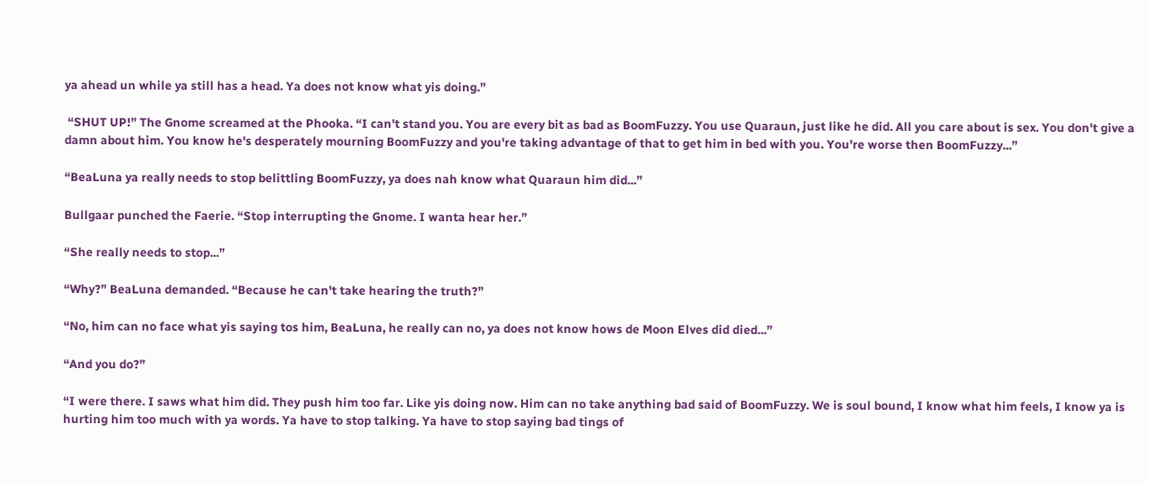ya ahead un while ya still has a head. Ya does not know what yis doing.”

 “SHUT UP!” The Gnome screamed at the Phooka. “I can't stand you. You are every bit as bad as BoomFuzzy. You use Quaraun, just like he did. All you care about is sex. You don't give a damn about him. You know he's desperately mourning BoomFuzzy and you're taking advantage of that to get him in bed with you. You're worse then BoomFuzzy...”

“BeaLuna ya really needs to stop belittling BoomFuzzy, ya does nah know what Quaraun him did...”

Bullgaar punched the Faerie. “Stop interrupting the Gnome. I wanta hear her.”

“She really needs to stop...”

“Why?” BeaLuna demanded. “Because he can't take hearing the truth?”

“No, him can no face what yis saying tos him, BeaLuna, he really can no, ya does not know hows de Moon Elves did died...”

“And you do?”

“I were there. I saws what him did. They push him too far. Like yis doing now. Him can no take anything bad said of BoomFuzzy. We is soul bound, I know what him feels, I know ya is hurting him too much with ya words. Ya have to stop talking. Ya have to stop saying bad tings of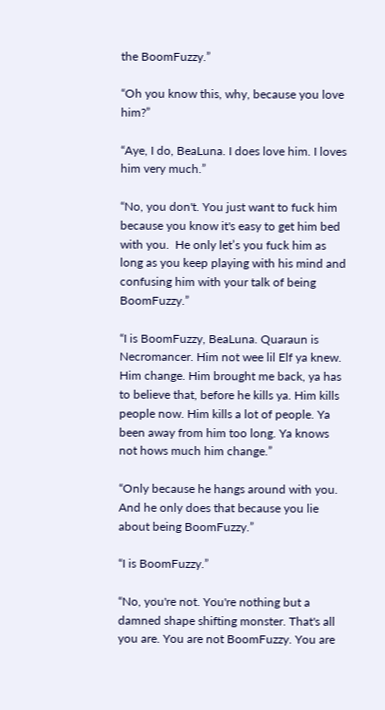the BoomFuzzy.”

“Oh you know this, why, because you love him?”

“Aye, I do, BeaLuna. I does love him. I loves him very much.”

“No, you don't. You just want to fuck him because you know it's easy to get him bed with you.  He only let’s you fuck him as long as you keep playing with his mind and confusing him with your talk of being BoomFuzzy.”

“I is BoomFuzzy, BeaLuna. Quaraun is Necromancer. Him not wee lil Elf ya knew. Him change. Him brought me back, ya has to believe that, before he kills ya. Him kills people now. Him kills a lot of people. Ya been away from him too long. Ya knows not hows much him change.”

“Only because he hangs around with you. And he only does that because you lie about being BoomFuzzy.”

“I is BoomFuzzy.”

“No, you're not. You're nothing but a damned shape shifting monster. That's all you are. You are not BoomFuzzy. You are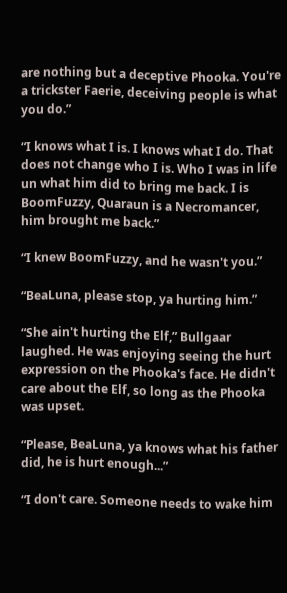are nothing but a deceptive Phooka. You're a trickster Faerie, deceiving people is what you do.”

“I knows what I is. I knows what I do. That does not change who I is. Who I was in life un what him did to bring me back. I is BoomFuzzy, Quaraun is a Necromancer, him brought me back.”

“I knew BoomFuzzy, and he wasn't you.”

“BeaLuna, please stop, ya hurting him.”

“She ain't hurting the Elf,” Bullgaar laughed. He was enjoying seeing the hurt expression on the Phooka's face. He didn't care about the Elf, so long as the Phooka was upset.

“Please, BeaLuna, ya knows what his father did, he is hurt enough...”

“I don't care. Someone needs to wake him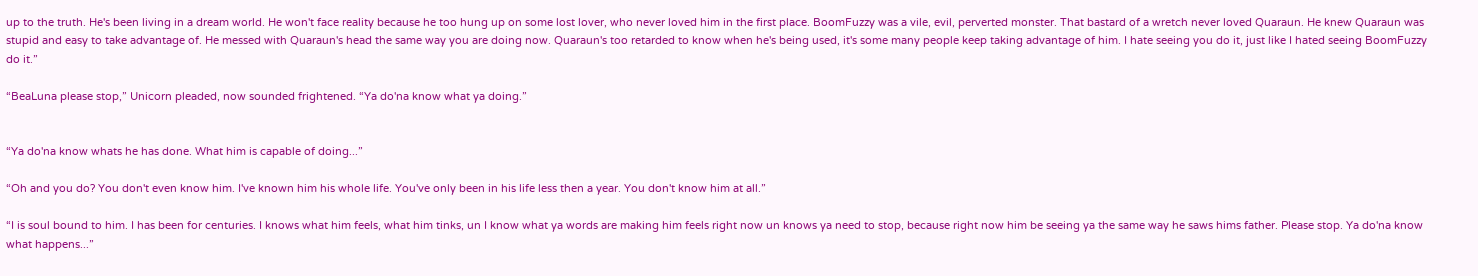up to the truth. He's been living in a dream world. He won't face reality because he too hung up on some lost lover, who never loved him in the first place. BoomFuzzy was a vile, evil, perverted monster. That bastard of a wretch never loved Quaraun. He knew Quaraun was stupid and easy to take advantage of. He messed with Quaraun's head the same way you are doing now. Quaraun's too retarded to know when he's being used, it's some many people keep taking advantage of him. I hate seeing you do it, just like I hated seeing BoomFuzzy do it.”

“BeaLuna please stop,” Unicorn pleaded, now sounded frightened. “Ya do'na know what ya doing.”


“Ya do'na know whats he has done. What him is capable of doing...”

“Oh and you do? You don't even know him. I've known him his whole life. You've only been in his life less then a year. You don't know him at all.”

“I is soul bound to him. I has been for centuries. I knows what him feels, what him tinks, un I know what ya words are making him feels right now un knows ya need to stop, because right now him be seeing ya the same way he saws hims father. Please stop. Ya do'na know what happens...”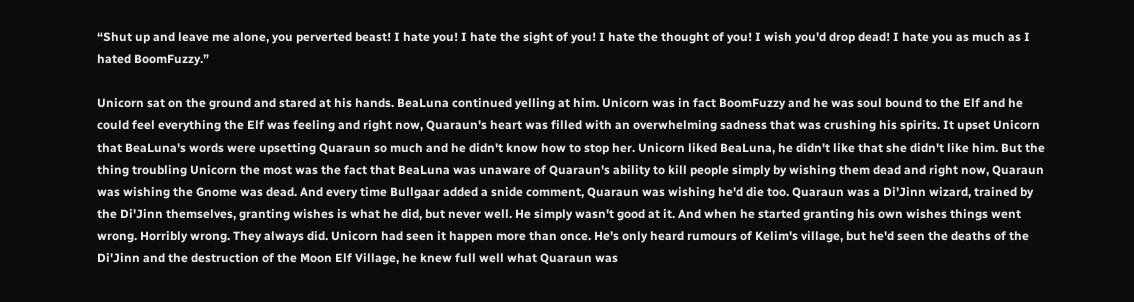“Shut up and leave me alone, you perverted beast! I hate you! I hate the sight of you! I hate the thought of you! I wish you'd drop dead! I hate you as much as I hated BoomFuzzy.”

Unicorn sat on the ground and stared at his hands. BeaLuna continued yelling at him. Unicorn was in fact BoomFuzzy and he was soul bound to the Elf and he could feel everything the Elf was feeling and right now, Quaraun's heart was filled with an overwhelming sadness that was crushing his spirits. It upset Unicorn that BeaLuna's words were upsetting Quaraun so much and he didn't know how to stop her. Unicorn liked BeaLuna, he didn't like that she didn't like him. But the thing troubling Unicorn the most was the fact that BeaLuna was unaware of Quaraun's ability to kill people simply by wishing them dead and right now, Quaraun was wishing the Gnome was dead. And every time Bullgaar added a snide comment, Quaraun was wishing he'd die too. Quaraun was a Di'Jinn wizard, trained by the Di'Jinn themselves, granting wishes is what he did, but never well. He simply wasn't good at it. And when he started granting his own wishes things went wrong. Horribly wrong. They always did. Unicorn had seen it happen more than once. He's only heard rumours of Kelim's village, but he'd seen the deaths of the Di'Jinn and the destruction of the Moon Elf Village, he knew full well what Quaraun was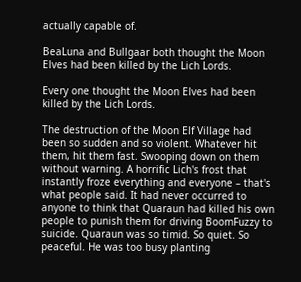actually capable of.

BeaLuna and Bullgaar both thought the Moon Elves had been killed by the Lich Lords.

Every one thought the Moon Elves had been killed by the Lich Lords.

The destruction of the Moon Elf Village had been so sudden and so violent. Whatever hit them, hit them fast. Swooping down on them without warning. A horrific Lich's frost that instantly froze everything and everyone – that's what people said. It had never occurred to anyone to think that Quaraun had killed his own people to punish them for driving BoomFuzzy to suicide. Quaraun was so timid. So quiet. So peaceful. He was too busy planting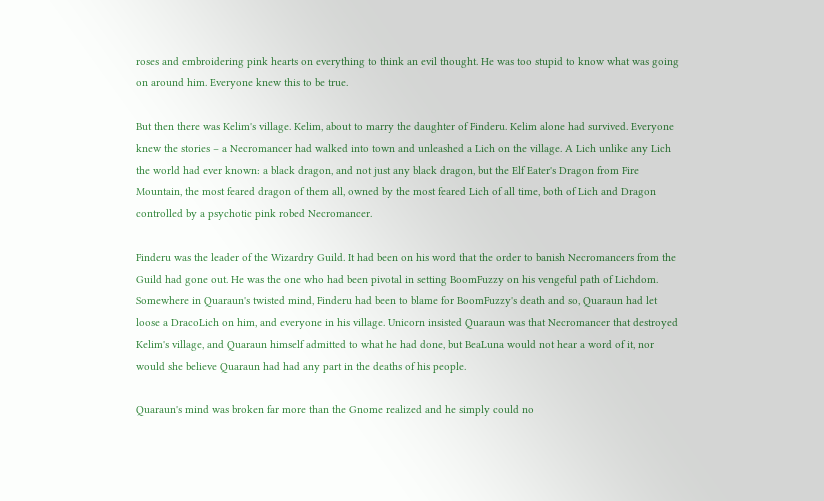roses and embroidering pink hearts on everything to think an evil thought. He was too stupid to know what was going on around him. Everyone knew this to be true.

But then there was Kelim's village. Kelim, about to marry the daughter of Finderu. Kelim alone had survived. Everyone knew the stories – a Necromancer had walked into town and unleashed a Lich on the village. A Lich unlike any Lich the world had ever known: a black dragon, and not just any black dragon, but the Elf Eater's Dragon from Fire Mountain, the most feared dragon of them all, owned by the most feared Lich of all time, both of Lich and Dragon controlled by a psychotic pink robed Necromancer.

Finderu was the leader of the Wizardry Guild. It had been on his word that the order to banish Necromancers from the Guild had gone out. He was the one who had been pivotal in setting BoomFuzzy on his vengeful path of Lichdom. Somewhere in Quaraun's twisted mind, Finderu had been to blame for BoomFuzzy's death and so, Quaraun had let loose a DracoLich on him, and everyone in his village. Unicorn insisted Quaraun was that Necromancer that destroyed Kelim's village, and Quaraun himself admitted to what he had done, but BeaLuna would not hear a word of it, nor would she believe Quaraun had had any part in the deaths of his people.

Quaraun's mind was broken far more than the Gnome realized and he simply could no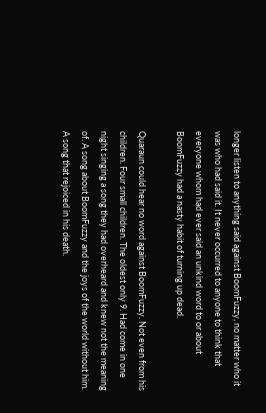longer listen to anything said against BoomFuzzy, no matter who it was who had said it. It never occurred to anyone to think that everyone whom had ever said an unkind word to or about BoomFuzzy had a nasty habit of turning up dead.

Quaraun could hear no word against BoomFuzzy. Not even from his children. Four small children. The oldest only 9. Had come in one night singing a song they had overheard and knew not the meaning of. A song about BoomFuzzy and the joys of the world without him. A song that rejoiced in his death.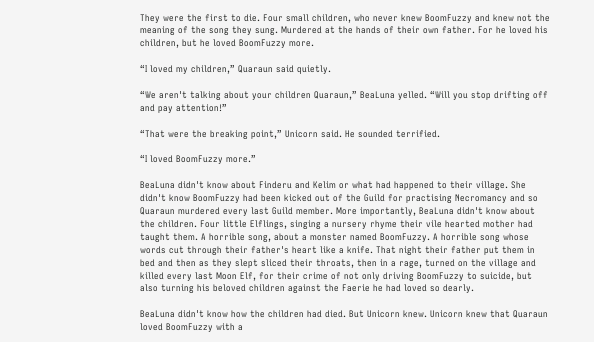They were the first to die. Four small children, who never knew BoomFuzzy and knew not the meaning of the song they sung. Murdered at the hands of their own father. For he loved his children, but he loved BoomFuzzy more.

“I loved my children,” Quaraun said quietly.

“We aren't talking about your children Quaraun,” BeaLuna yelled. “Will you stop drifting off and pay attention!”

“That were the breaking point,” Unicorn said. He sounded terrified.

“I loved BoomFuzzy more.”

BeaLuna didn't know about Finderu and Kelim or what had happened to their village. She didn't know BoomFuzzy had been kicked out of the Guild for practising Necromancy and so Quaraun murdered every last Guild member. More importantly, BeaLuna didn't know about the children. Four little Elflings, singing a nursery rhyme their vile hearted mother had taught them. A horrible song, about a monster named BoomFuzzy. A horrible song whose words cut through their father's heart like a knife. That night their father put them in bed and then as they slept sliced their throats, then in a rage, turned on the village and killed every last Moon Elf, for their crime of not only driving BoomFuzzy to suicide, but also turning his beloved children against the Faerie he had loved so dearly.

BeaLuna didn't know how the children had died. But Unicorn knew. Unicorn knew that Quaraun loved BoomFuzzy with a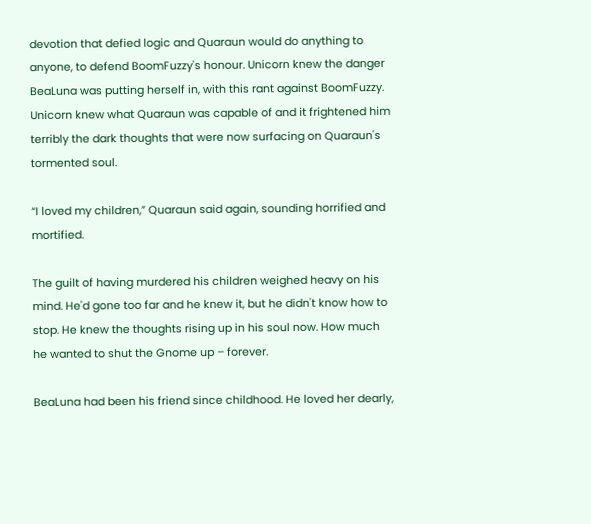devotion that defied logic and Quaraun would do anything to anyone, to defend BoomFuzzy's honour. Unicorn knew the danger BeaLuna was putting herself in, with this rant against BoomFuzzy. Unicorn knew what Quaraun was capable of and it frightened him terribly the dark thoughts that were now surfacing on Quaraun's tormented soul.

“I loved my children,” Quaraun said again, sounding horrified and mortified.

The guilt of having murdered his children weighed heavy on his mind. He'd gone too far and he knew it, but he didn't know how to stop. He knew the thoughts rising up in his soul now. How much he wanted to shut the Gnome up – forever.

BeaLuna had been his friend since childhood. He loved her dearly,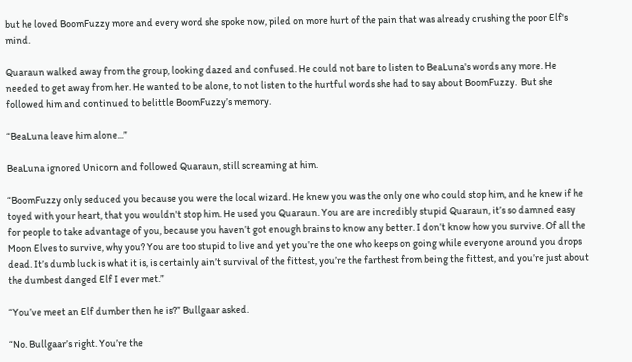but he loved BoomFuzzy more and every word she spoke now, piled on more hurt of the pain that was already crushing the poor Elf's mind.

Quaraun walked away from the group, looking dazed and confused. He could not bare to listen to BeaLuna's words any more. He needed to get away from her. He wanted to be alone, to not listen to the hurtful words she had to say about BoomFuzzy.  But she followed him and continued to belittle BoomFuzzy’s memory.

“BeaLuna leave him alone...”

BeaLuna ignored Unicorn and followed Quaraun, still screaming at him.

“BoomFuzzy only seduced you because you were the local wizard. He knew you was the only one who could stop him, and he knew if he toyed with your heart, that you wouldn't stop him. He used you Quaraun. You are are incredibly stupid Quaraun, it’s so damned easy for people to take advantage of you, because you haven’t got enough brains to know any better. I don’t know how you survive. Of all the Moon Elves to survive, why you? You are too stupid to live and yet you’re the one who keeps on going while everyone around you drops dead. It’s dumb luck is what it is, is certainly ain’t survival of the fittest, you’re the farthest from being the fittest, and you’re just about the dumbest danged Elf I ever met.”

“You’ve meet an Elf dumber then he is?” Bullgaar asked.

“No. Bullgaar’s right. You’re the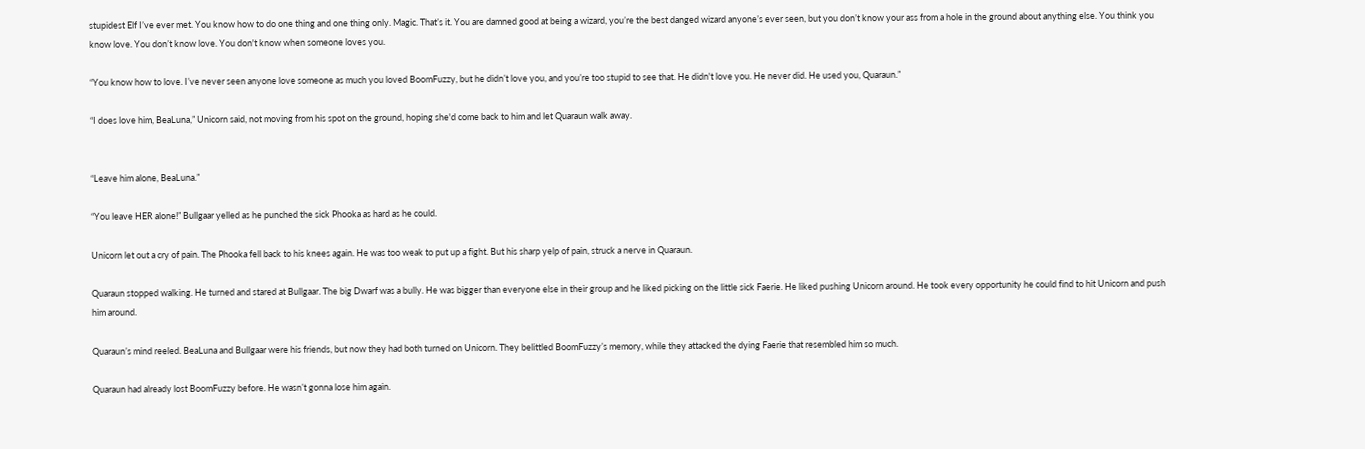stupidest Elf I’ve ever met. You know how to do one thing and one thing only. Magic. That’s it. You are damned good at being a wizard, you’re the best danged wizard anyone’s ever seen, but you don’t know your ass from a hole in the ground about anything else. You think you know love. You don’t know love. You don't know when someone loves you.

“You know how to love. I’ve never seen anyone love someone as much you loved BoomFuzzy, but he didn’t love you, and you’re too stupid to see that. He didn't love you. He never did. He used you, Quaraun.”

“I does love him, BeaLuna,” Unicorn said, not moving from his spot on the ground, hoping she'd come back to him and let Quaraun walk away.


“Leave him alone, BeaLuna.”

“You leave HER alone!” Bullgaar yelled as he punched the sick Phooka as hard as he could.

Unicorn let out a cry of pain. The Phooka fell back to his knees again. He was too weak to put up a fight. But his sharp yelp of pain, struck a nerve in Quaraun.

Quaraun stopped walking. He turned and stared at Bullgaar. The big Dwarf was a bully. He was bigger than everyone else in their group and he liked picking on the little sick Faerie. He liked pushing Unicorn around. He took every opportunity he could find to hit Unicorn and push him around.

Quaraun’s mind reeled. BeaLuna and Bullgaar were his friends, but now they had both turned on Unicorn. They belittled BoomFuzzy’s memory, while they attacked the dying Faerie that resembled him so much.

Quaraun had already lost BoomFuzzy before. He wasn’t gonna lose him again.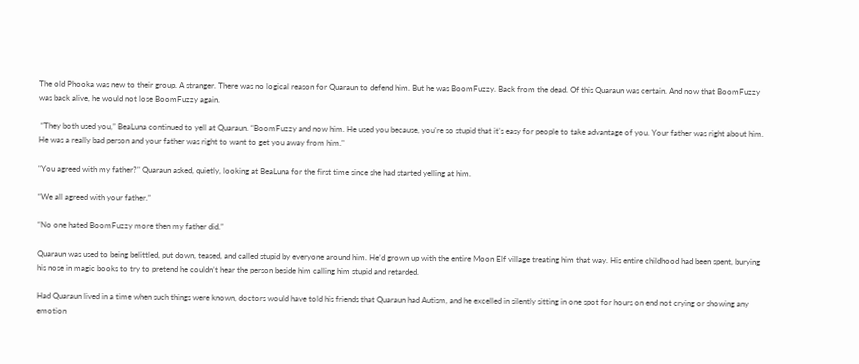The old Phooka was new to their group. A stranger. There was no logical reason for Quaraun to defend him. But he was BoomFuzzy. Back from the dead. Of this Quaraun was certain. And now that BoomFuzzy was back alive, he would not lose BoomFuzzy again.

 “They both used you,” BeaLuna continued to yell at Quaraun. “BoomFuzzy and now him. He used you because, you’re so stupid that it’s easy for people to take advantage of you. Your father was right about him. He was a really bad person and your father was right to want to get you away from him."

"You agreed with my father?" Quaraun asked, quietly, looking at BeaLuna for the first time since she had started yelling at him.

“We all agreed with your father.”

“No one hated BoomFuzzy more then my father did.”

Quaraun was used to being belittled, put down, teased, and called stupid by everyone around him. He’d grown up with the entire Moon Elf village treating him that way. His entire childhood had been spent, burying his nose in magic books to try to pretend he couldn’t hear the person beside him calling him stupid and retarded.

Had Quaraun lived in a time when such things were known, doctors would have told his friends that Quaraun had Autism, and he excelled in silently sitting in one spot for hours on end not crying or showing any emotion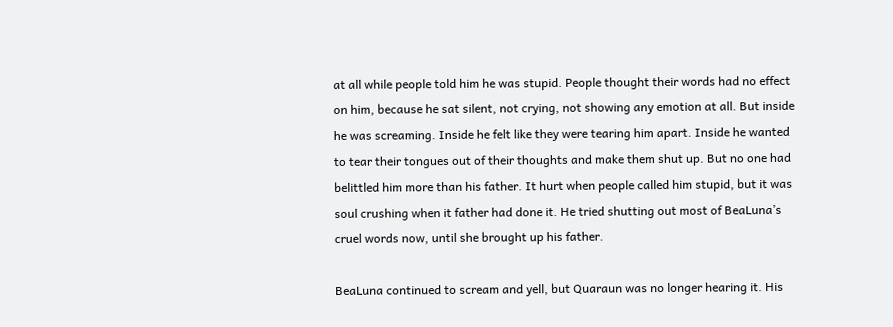at all while people told him he was stupid. People thought their words had no effect on him, because he sat silent, not crying, not showing any emotion at all. But inside he was screaming. Inside he felt like they were tearing him apart. Inside he wanted to tear their tongues out of their thoughts and make them shut up. But no one had belittled him more than his father. It hurt when people called him stupid, but it was soul crushing when it father had done it. He tried shutting out most of BeaLuna’s cruel words now, until she brought up his father.

BeaLuna continued to scream and yell, but Quaraun was no longer hearing it. His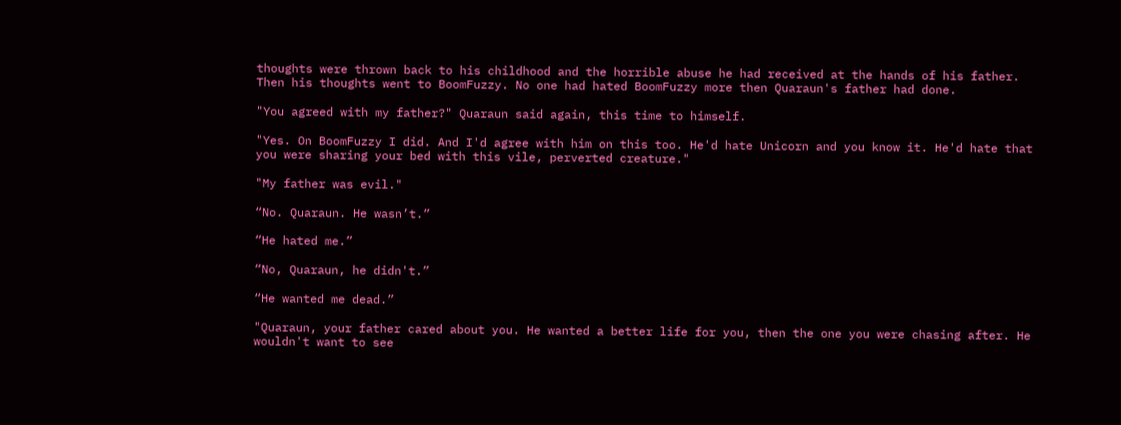thoughts were thrown back to his childhood and the horrible abuse he had received at the hands of his father. Then his thoughts went to BoomFuzzy. No one had hated BoomFuzzy more then Quaraun's father had done.

"You agreed with my father?" Quaraun said again, this time to himself.

"Yes. On BoomFuzzy I did. And I'd agree with him on this too. He'd hate Unicorn and you know it. He'd hate that you were sharing your bed with this vile, perverted creature."

"My father was evil."

“No. Quaraun. He wasn’t.”

“He hated me.”

“No, Quaraun, he didn't.”

“He wanted me dead.”

"Quaraun, your father cared about you. He wanted a better life for you, then the one you were chasing after. He wouldn't want to see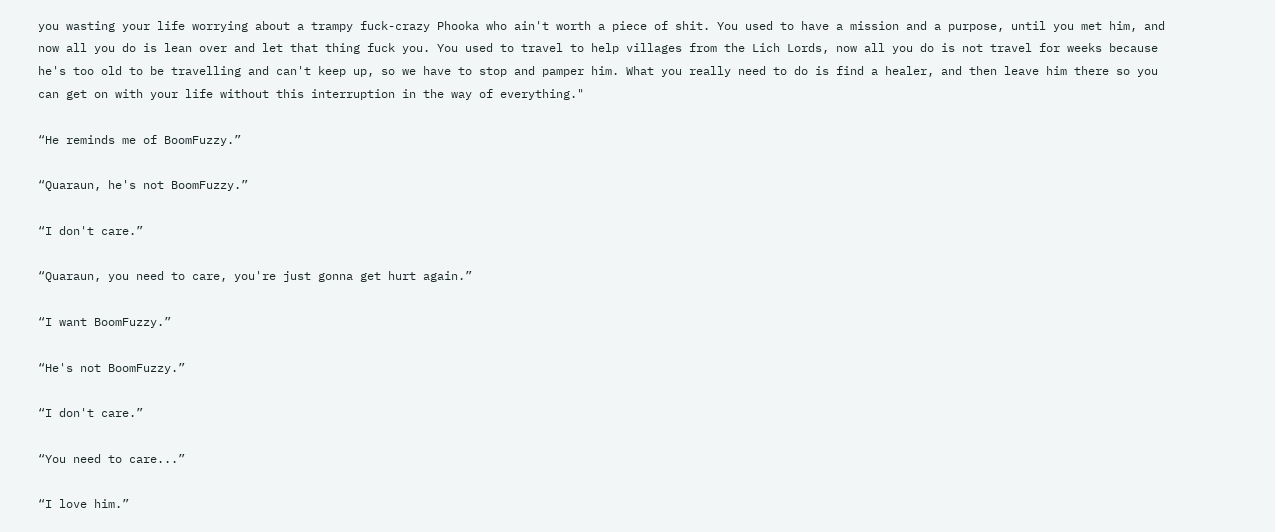you wasting your life worrying about a trampy fuck-crazy Phooka who ain't worth a piece of shit. You used to have a mission and a purpose, until you met him, and now all you do is lean over and let that thing fuck you. You used to travel to help villages from the Lich Lords, now all you do is not travel for weeks because he's too old to be travelling and can't keep up, so we have to stop and pamper him. What you really need to do is find a healer, and then leave him there so you can get on with your life without this interruption in the way of everything."

“He reminds me of BoomFuzzy.”

“Quaraun, he's not BoomFuzzy.”

“I don't care.”

“Quaraun, you need to care, you're just gonna get hurt again.”

“I want BoomFuzzy.”

“He's not BoomFuzzy.”

“I don't care.”

“You need to care...”

“I love him.”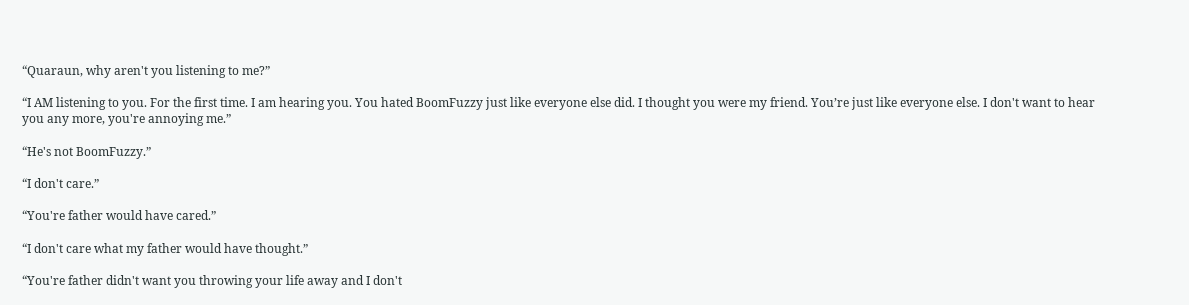“Quaraun, why aren't you listening to me?”

“I AM listening to you. For the first time. I am hearing you. You hated BoomFuzzy just like everyone else did. I thought you were my friend. You’re just like everyone else. I don't want to hear you any more, you're annoying me.”

“He's not BoomFuzzy.”

“I don't care.”

“You're father would have cared.”

“I don't care what my father would have thought.”

“You're father didn't want you throwing your life away and I don't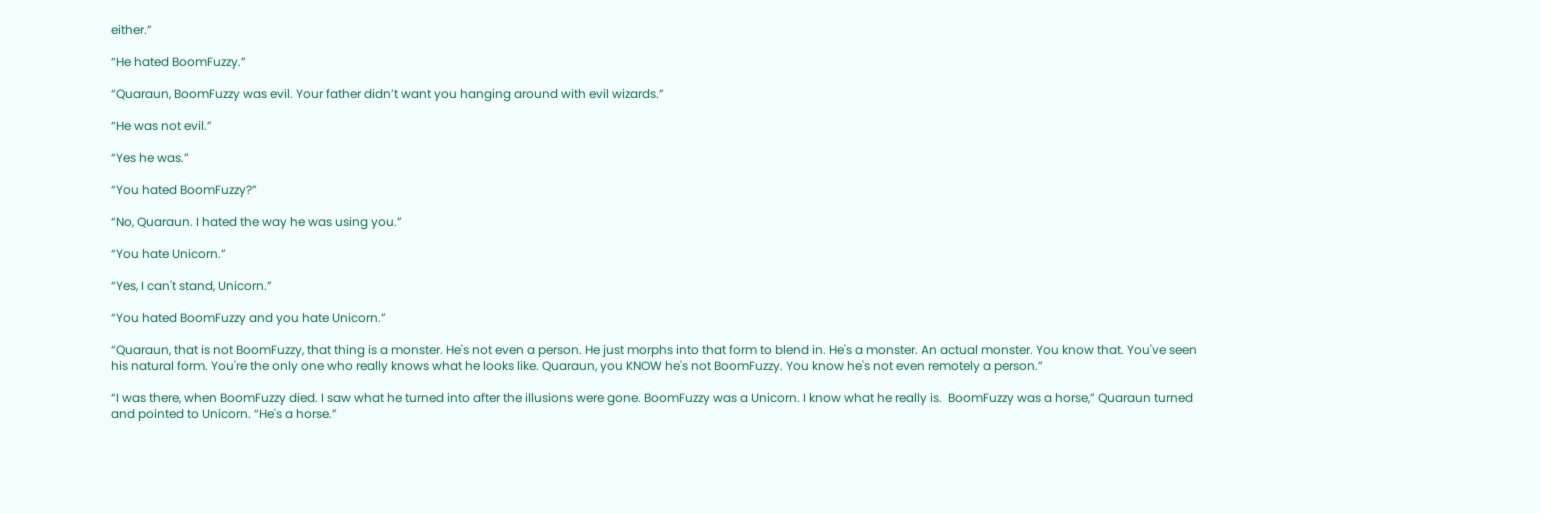either.”

“He hated BoomFuzzy.”

“Quaraun, BoomFuzzy was evil. Your father didn’t want you hanging around with evil wizards.”

“He was not evil.”

“Yes he was.”

“You hated BoomFuzzy?”

“No, Quaraun. I hated the way he was using you.”

“You hate Unicorn.”

“Yes, I can't stand, Unicorn.”

“You hated BoomFuzzy and you hate Unicorn.”

“Quaraun, that is not BoomFuzzy, that thing is a monster. He's not even a person. He just morphs into that form to blend in. He's a monster. An actual monster. You know that. You've seen his natural form. You're the only one who really knows what he looks like. Quaraun, you KNOW he's not BoomFuzzy. You know he's not even remotely a person.”

“I was there, when BoomFuzzy died. I saw what he turned into after the illusions were gone. BoomFuzzy was a Unicorn. I know what he really is.  BoomFuzzy was a horse,” Quaraun turned and pointed to Unicorn. “He's a horse.”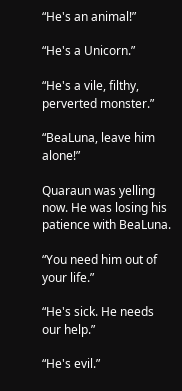“He's an animal!”

“He's a Unicorn.”

“He's a vile, filthy, perverted monster.”

“BeaLuna, leave him alone!”

Quaraun was yelling now. He was losing his patience with BeaLuna.

“You need him out of your life.”

“He's sick. He needs our help.”

“He's evil.”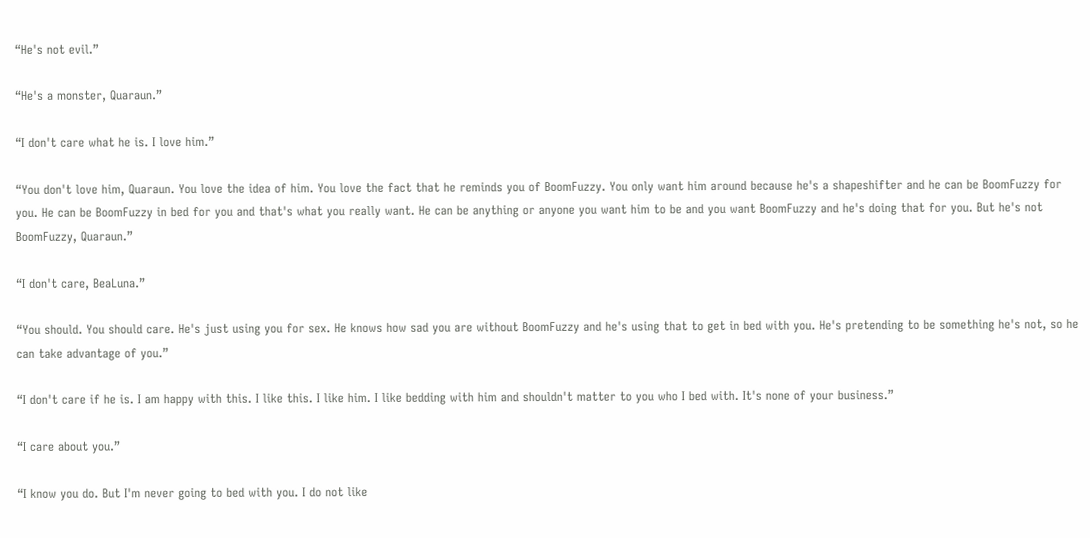“He's not evil.”

“He's a monster, Quaraun.”

“I don't care what he is. I love him.”

“You don't love him, Quaraun. You love the idea of him. You love the fact that he reminds you of BoomFuzzy. You only want him around because he's a shapeshifter and he can be BoomFuzzy for you. He can be BoomFuzzy in bed for you and that's what you really want. He can be anything or anyone you want him to be and you want BoomFuzzy and he's doing that for you. But he's not BoomFuzzy, Quaraun.”

“I don't care, BeaLuna.”

“You should. You should care. He's just using you for sex. He knows how sad you are without BoomFuzzy and he's using that to get in bed with you. He's pretending to be something he's not, so he can take advantage of you.”

“I don't care if he is. I am happy with this. I like this. I like him. I like bedding with him and shouldn't matter to you who I bed with. It's none of your business.”

“I care about you.”

“I know you do. But I'm never going to bed with you. I do not like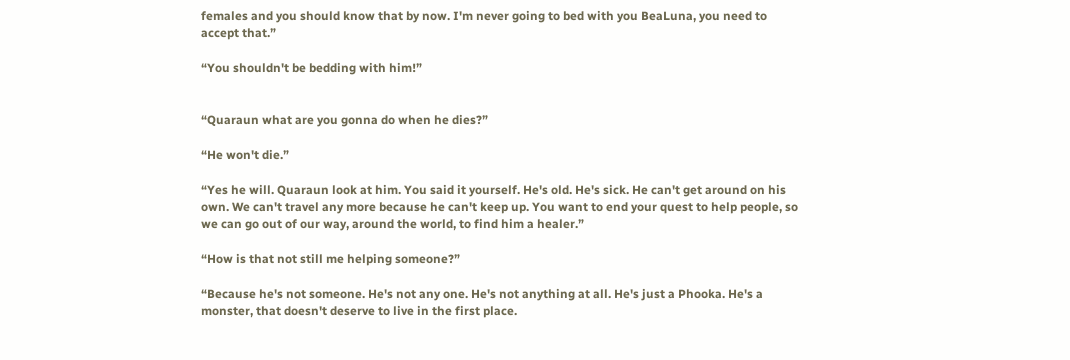females and you should know that by now. I'm never going to bed with you BeaLuna, you need to accept that.”

“You shouldn't be bedding with him!”


“Quaraun what are you gonna do when he dies?”

“He won't die.”

“Yes he will. Quaraun look at him. You said it yourself. He's old. He's sick. He can't get around on his own. We can't travel any more because he can't keep up. You want to end your quest to help people, so we can go out of our way, around the world, to find him a healer.”

“How is that not still me helping someone?”

“Because he's not someone. He's not any one. He's not anything at all. He's just a Phooka. He's a monster, that doesn't deserve to live in the first place.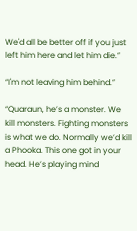We'd all be better off if you just left him here and let him die.”

“I'm not leaving him behind.”

“Quaraun, he’s a monster. We kill monsters. Fighting monsters is what we do. Normally we’d kill a Phooka. This one got in your head. He’s playing mind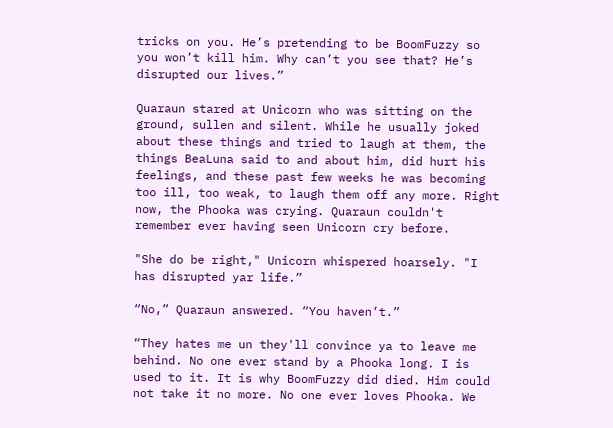tricks on you. He’s pretending to be BoomFuzzy so you won’t kill him. Why can’t you see that? He’s disrupted our lives.”

Quaraun stared at Unicorn who was sitting on the ground, sullen and silent. While he usually joked about these things and tried to laugh at them, the things BeaLuna said to and about him, did hurt his feelings, and these past few weeks he was becoming too ill, too weak, to laugh them off any more. Right now, the Phooka was crying. Quaraun couldn't remember ever having seen Unicorn cry before.

"She do be right," Unicorn whispered hoarsely. "I has disrupted yar life.”

“No,” Quaraun answered. “You haven’t.”

“They hates me un they'll convince ya to leave me behind. No one ever stand by a Phooka long. I is used to it. It is why BoomFuzzy did died. Him could not take it no more. No one ever loves Phooka. We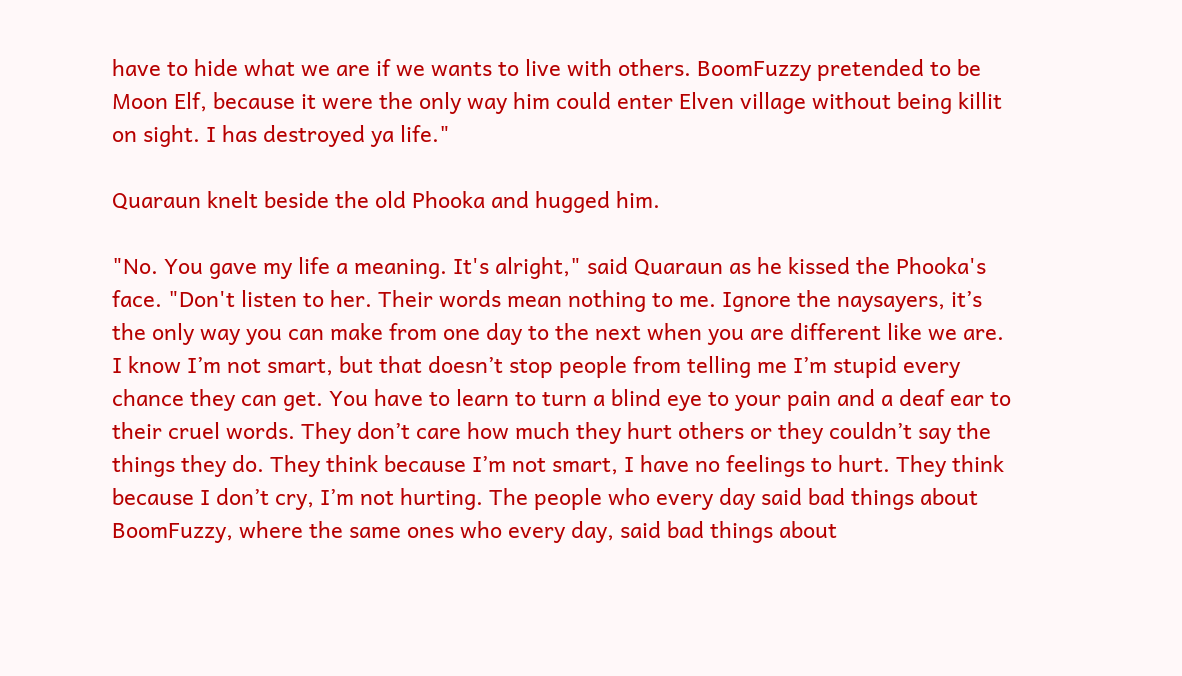have to hide what we are if we wants to live with others. BoomFuzzy pretended to be Moon Elf, because it were the only way him could enter Elven village without being killit on sight. I has destroyed ya life."

Quaraun knelt beside the old Phooka and hugged him.

"No. You gave my life a meaning. It's alright," said Quaraun as he kissed the Phooka's face. "Don't listen to her. Their words mean nothing to me. Ignore the naysayers, it’s the only way you can make from one day to the next when you are different like we are. I know I’m not smart, but that doesn’t stop people from telling me I’m stupid every chance they can get. You have to learn to turn a blind eye to your pain and a deaf ear to their cruel words. They don’t care how much they hurt others or they couldn’t say the things they do. They think because I’m not smart, I have no feelings to hurt. They think because I don’t cry, I’m not hurting. The people who every day said bad things about BoomFuzzy, where the same ones who every day, said bad things about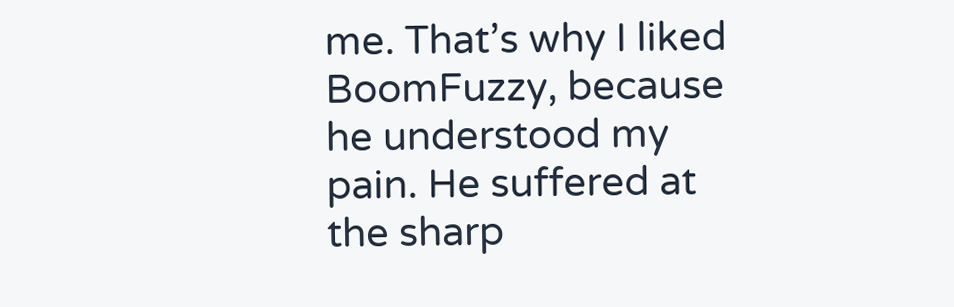me. That’s why I liked BoomFuzzy, because he understood my pain. He suffered at the sharp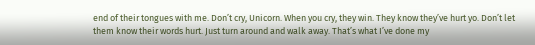end of their tongues with me. Don’t cry, Unicorn. When you cry, they win. They know they’ve hurt yo. Don’t let them know their words hurt. Just turn around and walk away. That’s what I’ve done my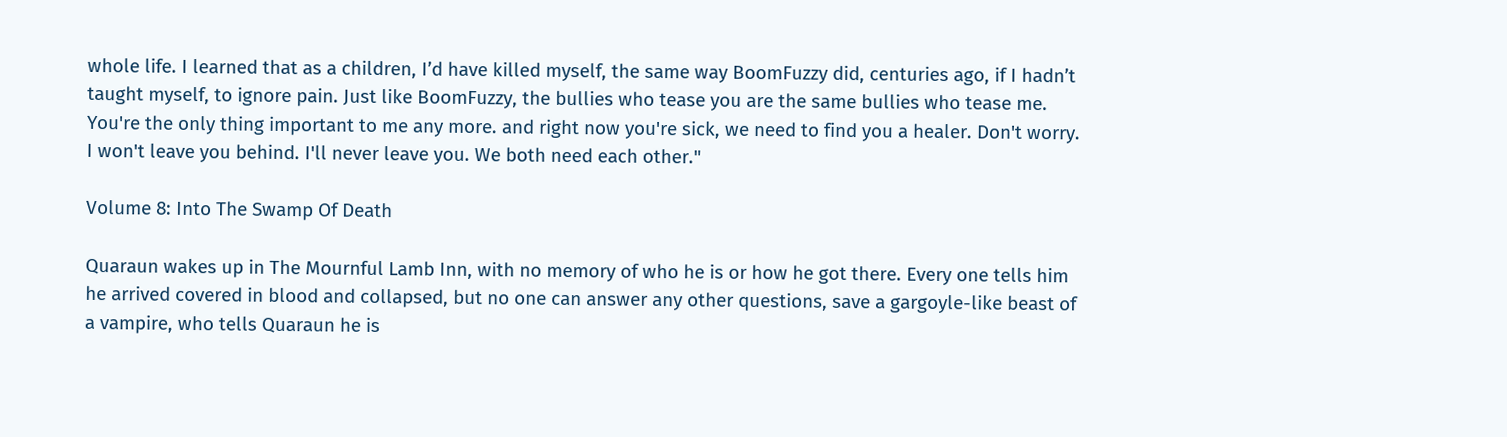whole life. I learned that as a children, I’d have killed myself, the same way BoomFuzzy did, centuries ago, if I hadn’t taught myself, to ignore pain. Just like BoomFuzzy, the bullies who tease you are the same bullies who tease me. You're the only thing important to me any more. and right now you're sick, we need to find you a healer. Don't worry. I won't leave you behind. I'll never leave you. We both need each other."

Volume 8: Into The Swamp Of Death

Quaraun wakes up in The Mournful Lamb Inn, with no memory of who he is or how he got there. Every one tells him he arrived covered in blood and collapsed, but no one can answer any other questions, save a gargoyle-like beast of a vampire, who tells Quaraun he is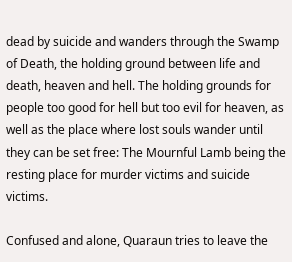dead by suicide and wanders through the Swamp of Death, the holding ground between life and death, heaven and hell. The holding grounds for people too good for hell but too evil for heaven, as well as the place where lost souls wander until they can be set free: The Mournful Lamb being the resting place for murder victims and suicide victims.

Confused and alone, Quaraun tries to leave the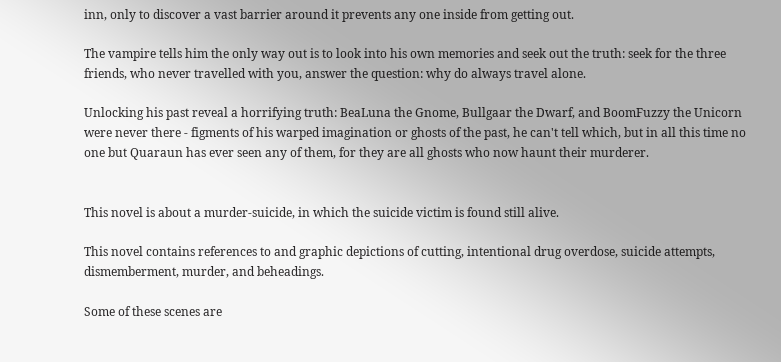inn, only to discover a vast barrier around it prevents any one inside from getting out.

The vampire tells him the only way out is to look into his own memories and seek out the truth: seek for the three friends, who never travelled with you, answer the question: why do always travel alone.

Unlocking his past reveal a horrifying truth: BeaLuna the Gnome, Bullgaar the Dwarf, and BoomFuzzy the Unicorn were never there - figments of his warped imagination or ghosts of the past, he can't tell which, but in all this time no one but Quaraun has ever seen any of them, for they are all ghosts who now haunt their murderer.


This novel is about a murder-suicide, in which the suicide victim is found still alive.

This novel contains references to and graphic depictions of cutting, intentional drug overdose, suicide attempts, dismemberment, murder, and beheadings.

Some of these scenes are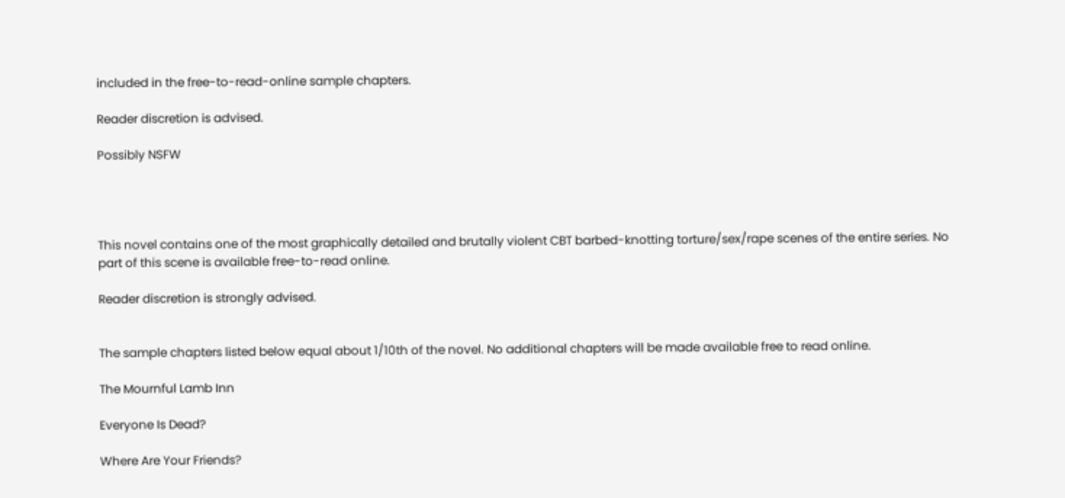included in the free-to-read-online sample chapters.

Reader discretion is advised.

Possibly NSFW




This novel contains one of the most graphically detailed and brutally violent CBT barbed-knotting torture/sex/rape scenes of the entire series. No part of this scene is available free-to-read online.

Reader discretion is strongly advised.


The sample chapters listed below equal about 1/10th of the novel. No additional chapters will be made available free to read online.

The Mournful Lamb Inn

Everyone Is Dead?

Where Are Your Friends?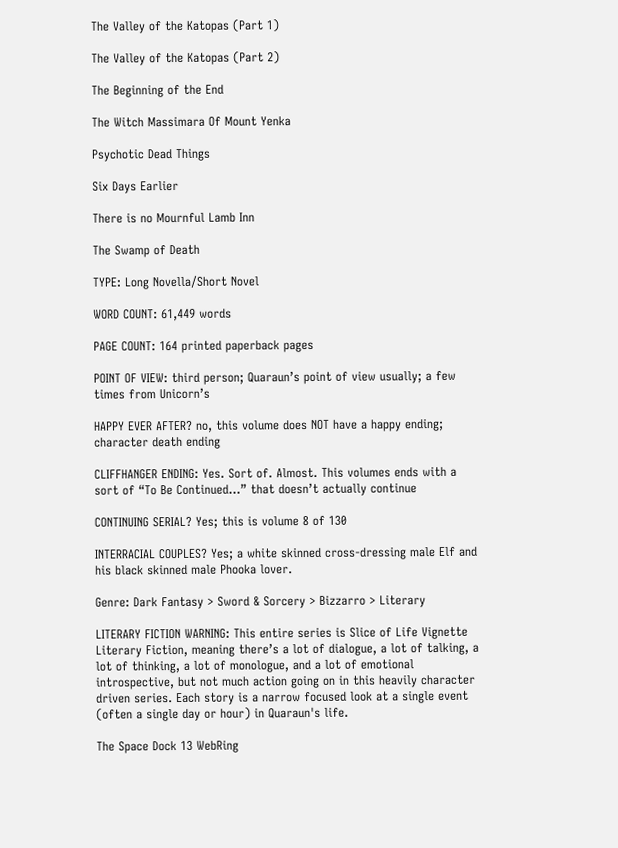The Valley of the Katopas (Part 1)

The Valley of the Katopas (Part 2)

The Beginning of the End

The Witch Massimara Of Mount Yenka

Psychotic Dead Things

Six Days Earlier

There is no Mournful Lamb Inn

The Swamp of Death

TYPE: Long Novella/Short Novel

WORD COUNT: 61,449 words

PAGE COUNT: 164 printed paperback pages

POINT OF VIEW: third person; Quaraun’s point of view usually; a few times from Unicorn’s

HAPPY EVER AFTER? no, this volume does NOT have a happy ending; character death ending

CLIFFHANGER ENDING: Yes. Sort of. Almost. This volumes ends with a sort of “To Be Continued...” that doesn’t actually continue

CONTINUING SERIAL? Yes; this is volume 8 of 130

INTERRACIAL COUPLES? Yes; a white skinned cross-dressing male Elf and his black skinned male Phooka lover.

Genre: Dark Fantasy > Sword & Sorcery > Bizzarro > Literary

LITERARY FICTION WARNING: This entire series is Slice of Life Vignette Literary Fiction, meaning there’s a lot of dialogue, a lot of talking, a lot of thinking, a lot of monologue, and a lot of emotional introspective, but not much action going on in this heavily character driven series. Each story is a narrow focused look at a single event (often a single day or hour) in Quaraun's life.

The Space Dock 13 WebRing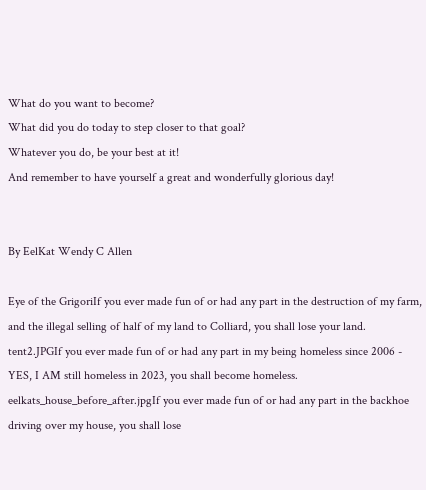What do you want to become?
What did you do today to step closer to that goal?
Whatever you do, be your best at it!
And remember to have yourself a great and wonderfully glorious day!


By EelKat Wendy C Allen

Eye of the GrigoriIf you ever made fun of or had any part in the destruction of my farm, and the illegal selling of half of my land to Colliard, you shall lose your land.
tent2.JPGIf you ever made fun of or had any part in my being homeless since 2006 - YES, I AM still homeless in 2023, you shall become homeless.
eelkats_house_before_after.jpgIf you ever made fun of or had any part in the backhoe driving over my house, you shall lose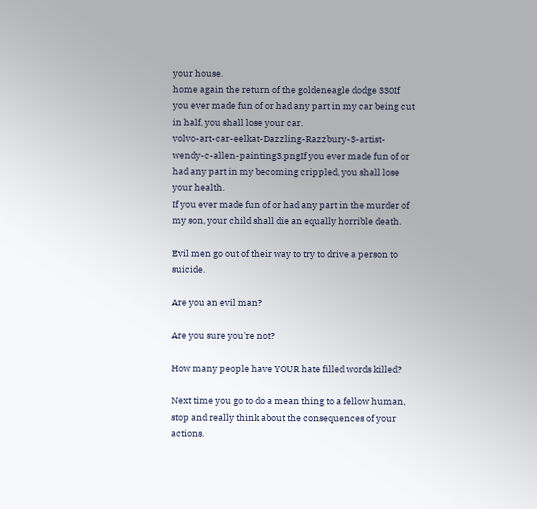your house.
home again the return of the goldeneagle dodge 330If you ever made fun of or had any part in my car being cut in half, you shall lose your car.
volvo-art-car-eelkat-Dazzling-Razzbury-3-artist-wendy-c-allen-painting3.pngIf you ever made fun of or had any part in my becoming crippled, you shall lose your health.
If you ever made fun of or had any part in the murder of my son, your child shall die an equally horrible death.

Evil men go out of their way to try to drive a person to suicide.

Are you an evil man?

Are you sure you're not?

How many people have YOUR hate filled words killed?

Next time you go to do a mean thing to a fellow human, stop and really think about the consequences of your actions.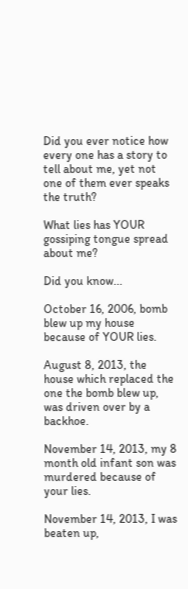Did you ever notice how every one has a story to tell about me, yet not one of them ever speaks the truth?

What lies has YOUR gossiping tongue spread about me?

Did you know...

October 16, 2006, bomb blew up my house because of YOUR lies.

August 8, 2013, the house which replaced the one the bomb blew up, was driven over by a backhoe.

November 14, 2013, my 8 month old infant son was murdered because of your lies.

November 14, 2013, I was beaten up,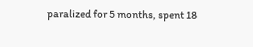paralized for 5 months, spent 18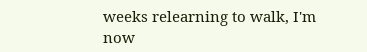weeks relearning to walk, I'm now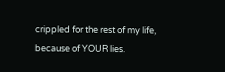crippled for the rest of my life, because of YOUR lies.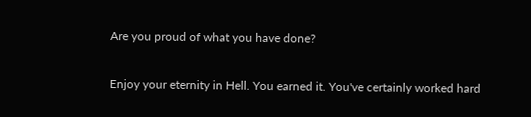Are you proud of what you have done?

Enjoy your eternity in Hell. You earned it. You've certainly worked hard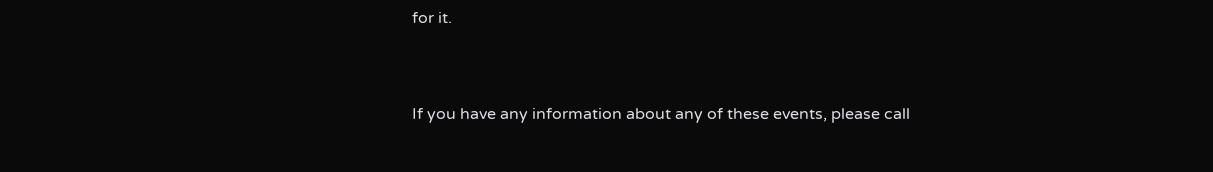for it.


If you have any information about any of these events, please call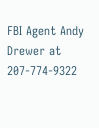FBI Agent Andy Drewer at 207-774-9322